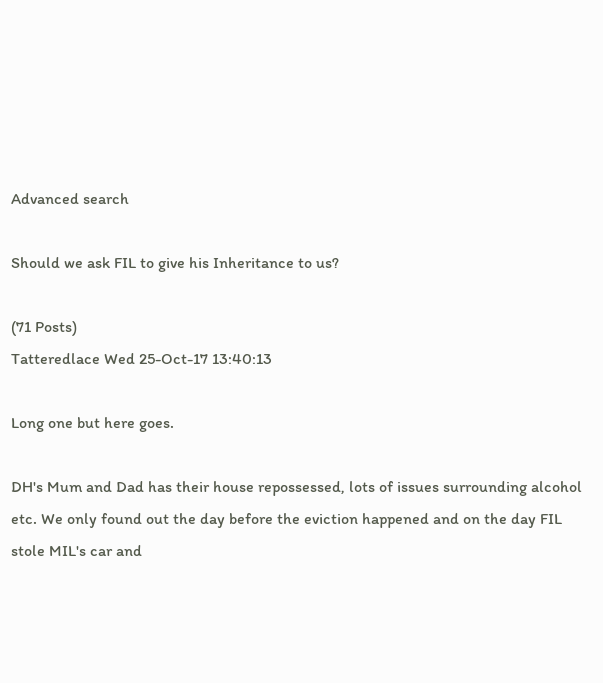Advanced search

Should we ask FIL to give his Inheritance to us?

(71 Posts)
Tatteredlace Wed 25-Oct-17 13:40:13

Long one but here goes.

DH's Mum and Dad has their house repossessed, lots of issues surrounding alcohol etc. We only found out the day before the eviction happened and on the day FIL stole MIL's car and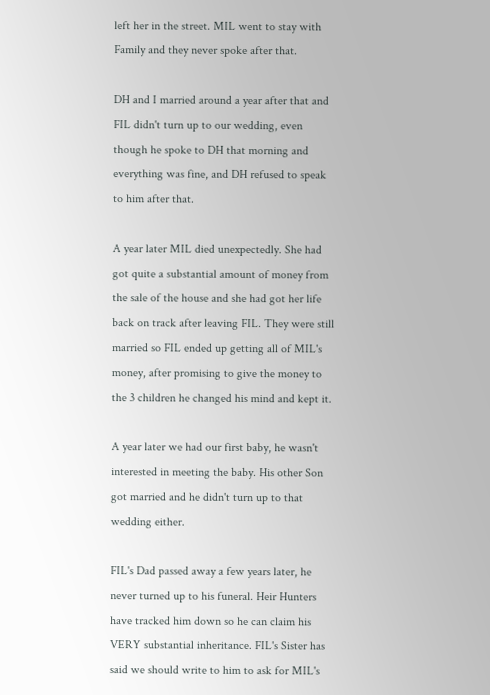left her in the street. MIL went to stay with Family and they never spoke after that.

DH and I married around a year after that and FIL didn't turn up to our wedding, even though he spoke to DH that morning and everything was fine, and DH refused to speak to him after that.

A year later MIL died unexpectedly. She had got quite a substantial amount of money from the sale of the house and she had got her life back on track after leaving FIL. They were still married so FIL ended up getting all of MIL's money, after promising to give the money to the 3 children he changed his mind and kept it.

A year later we had our first baby, he wasn't interested in meeting the baby. His other Son got married and he didn't turn up to that wedding either.

FIL's Dad passed away a few years later, he never turned up to his funeral. Heir Hunters have tracked him down so he can claim his VERY substantial inheritance. FIL's Sister has said we should write to him to ask for MIL's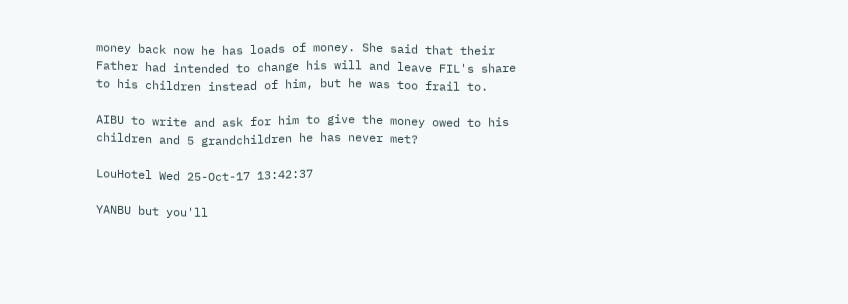money back now he has loads of money. She said that their Father had intended to change his will and leave FIL's share to his children instead of him, but he was too frail to.

AIBU to write and ask for him to give the money owed to his children and 5 grandchildren he has never met?

LouHotel Wed 25-Oct-17 13:42:37

YANBU but you'll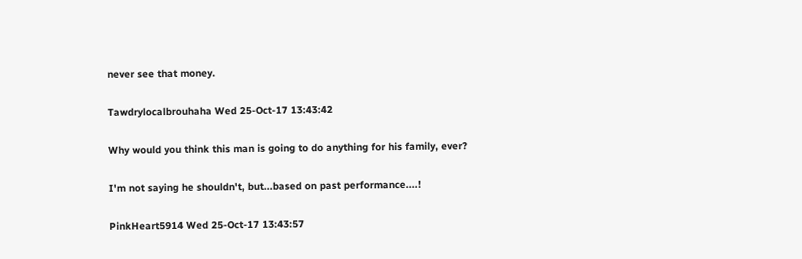never see that money.

Tawdrylocalbrouhaha Wed 25-Oct-17 13:43:42

Why would you think this man is going to do anything for his family, ever?

I'm not saying he shouldn't, but...based on past performance....!

PinkHeart5914 Wed 25-Oct-17 13:43:57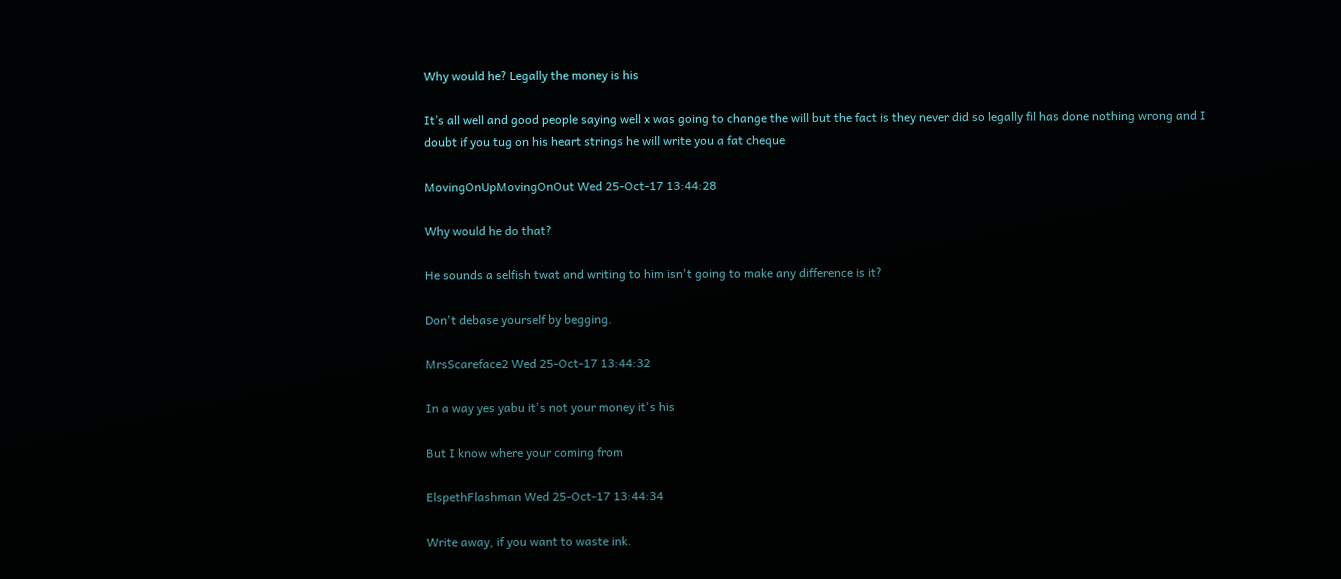Why would he? Legally the money is his

It’s all well and good people saying well x was going to change the will but the fact is they never did so legally fil has done nothing wrong and I doubt if you tug on his heart strings he will write you a fat cheque

MovingOnUpMovingOnOut Wed 25-Oct-17 13:44:28

Why would he do that?

He sounds a selfish twat and writing to him isn't going to make any difference is it?

Don't debase yourself by begging.

MrsScareface2 Wed 25-Oct-17 13:44:32

In a way yes yabu it's not your money it's his

But I know where your coming from

ElspethFlashman Wed 25-Oct-17 13:44:34

Write away, if you want to waste ink.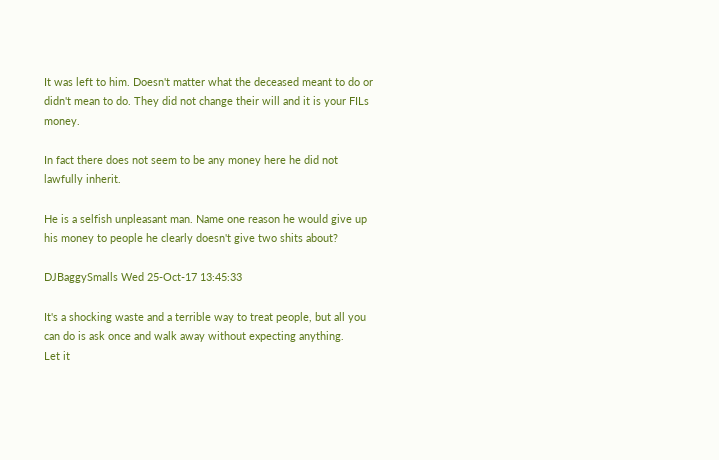It was left to him. Doesn't matter what the deceased meant to do or didn't mean to do. They did not change their will and it is your FILs money.

In fact there does not seem to be any money here he did not lawfully inherit.

He is a selfish unpleasant man. Name one reason he would give up his money to people he clearly doesn't give two shits about?

DJBaggySmalls Wed 25-Oct-17 13:45:33

It's a shocking waste and a terrible way to treat people, but all you can do is ask once and walk away without expecting anything.
Let it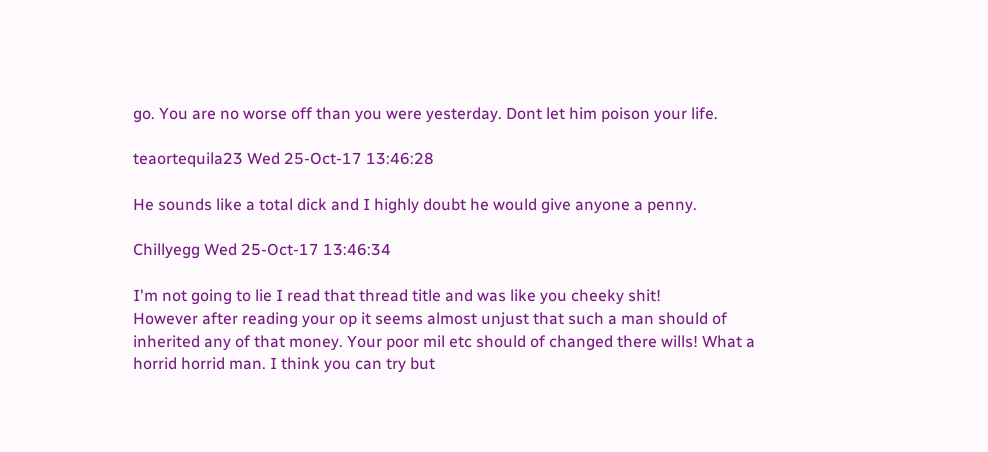go. You are no worse off than you were yesterday. Dont let him poison your life.

teaortequila23 Wed 25-Oct-17 13:46:28

He sounds like a total dick and I highly doubt he would give anyone a penny.

Chillyegg Wed 25-Oct-17 13:46:34

I'm not going to lie I read that thread title and was like you cheeky shit!
However after reading your op it seems almost unjust that such a man should of inherited any of that money. Your poor mil etc should of changed there wills! What a horrid horrid man. I think you can try but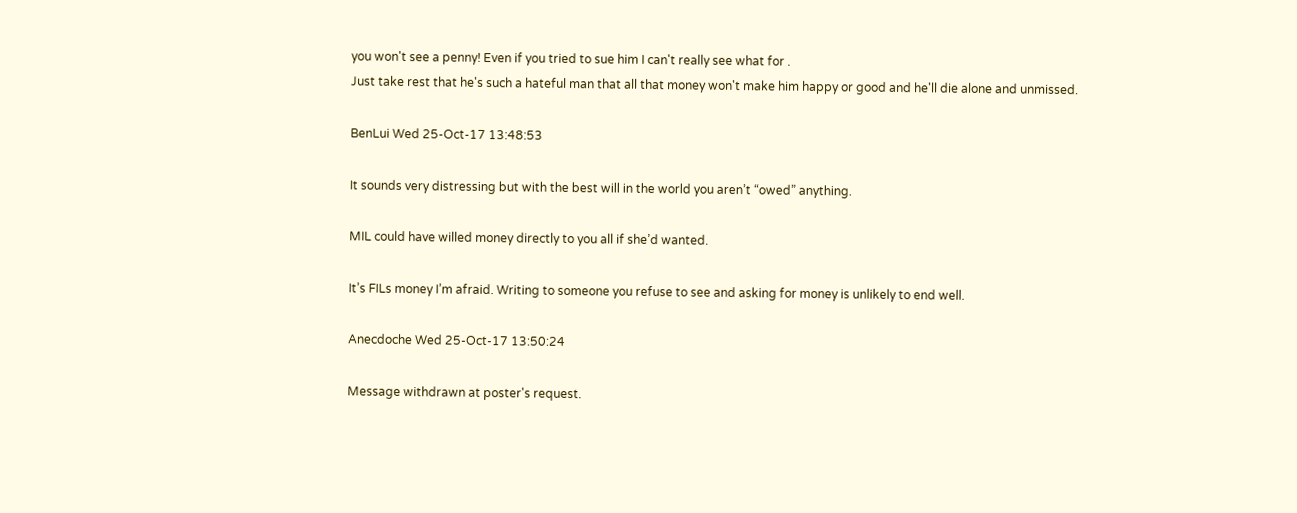you won't see a penny! Even if you tried to sue him I can't really see what for .
Just take rest that he's such a hateful man that all that money won't make him happy or good and he'll die alone and unmissed.

BenLui Wed 25-Oct-17 13:48:53

It sounds very distressing but with the best will in the world you aren’t “owed” anything.

MIL could have willed money directly to you all if she’d wanted.

It’s FILs money I’m afraid. Writing to someone you refuse to see and asking for money is unlikely to end well.

Anecdoche Wed 25-Oct-17 13:50:24

Message withdrawn at poster's request.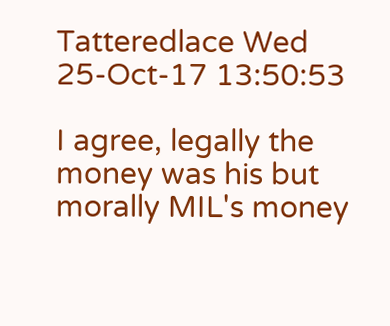Tatteredlace Wed 25-Oct-17 13:50:53

I agree, legally the money was his but morally MIL's money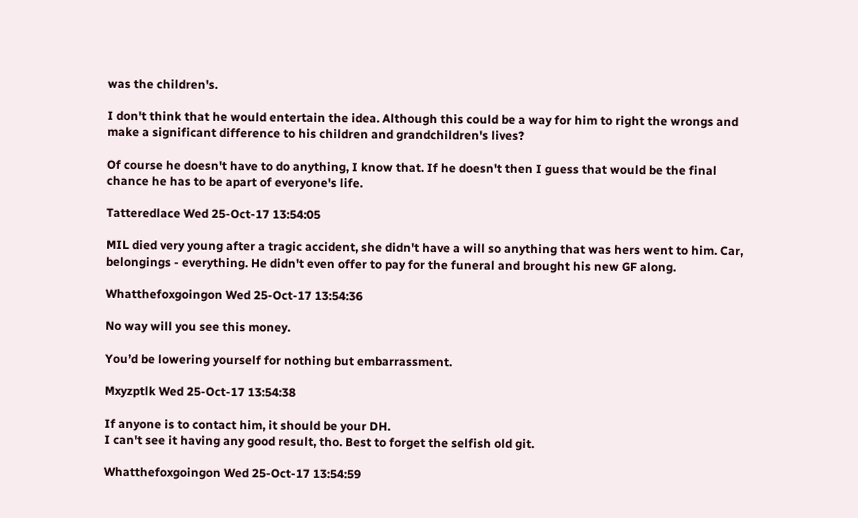was the children's.

I don't think that he would entertain the idea. Although this could be a way for him to right the wrongs and make a significant difference to his children and grandchildren's lives?

Of course he doesn't have to do anything, I know that. If he doesn't then I guess that would be the final chance he has to be apart of everyone's life.

Tatteredlace Wed 25-Oct-17 13:54:05

MIL died very young after a tragic accident, she didn't have a will so anything that was hers went to him. Car, belongings - everything. He didn't even offer to pay for the funeral and brought his new GF along.

Whatthefoxgoingon Wed 25-Oct-17 13:54:36

No way will you see this money.

You’d be lowering yourself for nothing but embarrassment.

Mxyzptlk Wed 25-Oct-17 13:54:38

If anyone is to contact him, it should be your DH.
I can't see it having any good result, tho. Best to forget the selfish old git.

Whatthefoxgoingon Wed 25-Oct-17 13:54:59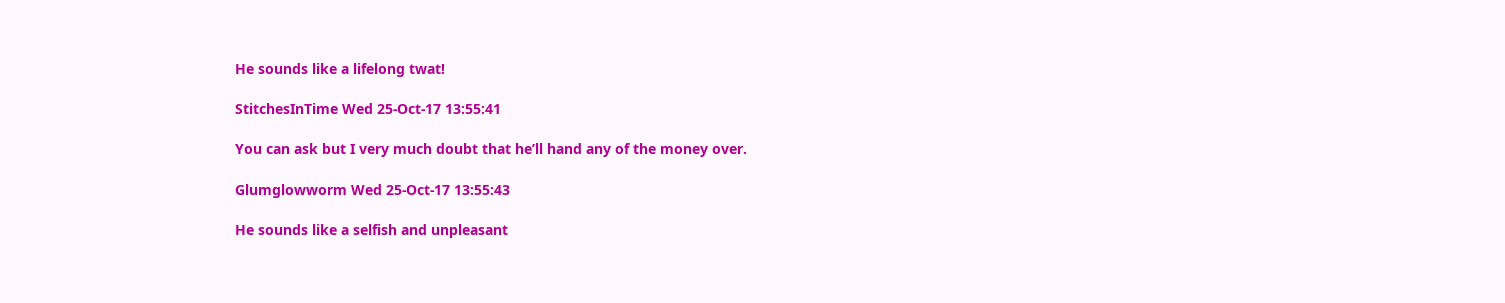He sounds like a lifelong twat!

StitchesInTime Wed 25-Oct-17 13:55:41

You can ask but I very much doubt that he’ll hand any of the money over.

Glumglowworm Wed 25-Oct-17 13:55:43

He sounds like a selfish and unpleasant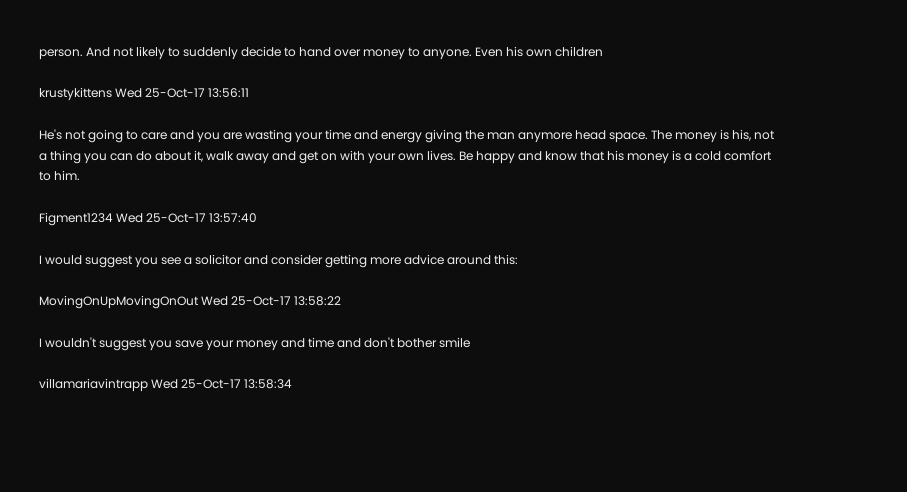person. And not likely to suddenly decide to hand over money to anyone. Even his own children

krustykittens Wed 25-Oct-17 13:56:11

He's not going to care and you are wasting your time and energy giving the man anymore head space. The money is his, not a thing you can do about it, walk away and get on with your own lives. Be happy and know that his money is a cold comfort to him.

Figment1234 Wed 25-Oct-17 13:57:40

I would suggest you see a solicitor and consider getting more advice around this:

MovingOnUpMovingOnOut Wed 25-Oct-17 13:58:22

I wouldn't suggest you save your money and time and don't bother smile

villamariavintrapp Wed 25-Oct-17 13:58:34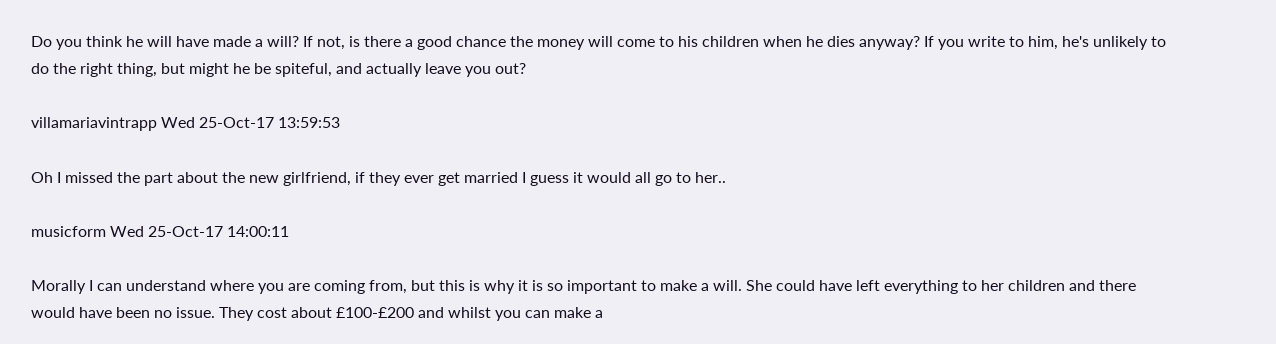Do you think he will have made a will? If not, is there a good chance the money will come to his children when he dies anyway? If you write to him, he's unlikely to do the right thing, but might he be spiteful, and actually leave you out?

villamariavintrapp Wed 25-Oct-17 13:59:53

Oh I missed the part about the new girlfriend, if they ever get married I guess it would all go to her..

musicform Wed 25-Oct-17 14:00:11

Morally I can understand where you are coming from, but this is why it is so important to make a will. She could have left everything to her children and there would have been no issue. They cost about £100-£200 and whilst you can make a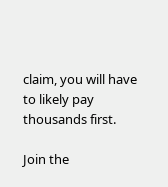claim, you will have to likely pay thousands first.

Join the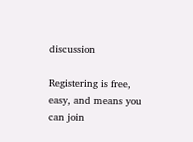discussion

Registering is free, easy, and means you can join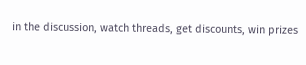in the discussion, watch threads, get discounts, win prizes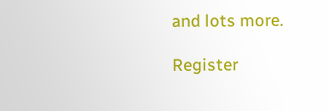and lots more.

Register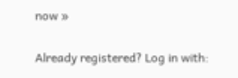now »

Already registered? Log in with: